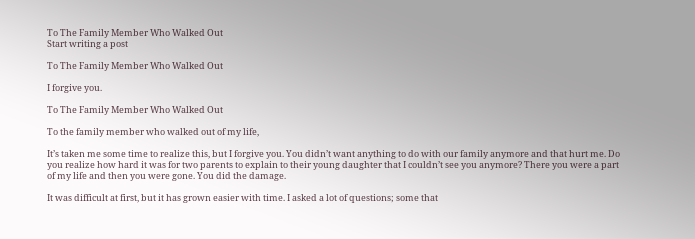To The Family Member Who Walked Out
Start writing a post

To The Family Member Who Walked Out

I forgive you.

To The Family Member Who Walked Out

To the family member who walked out of my life,

It’s taken me some time to realize this, but I forgive you. You didn’t want anything to do with our family anymore and that hurt me. Do you realize how hard it was for two parents to explain to their young daughter that I couldn’t see you anymore? There you were a part of my life and then you were gone. You did the damage.

It was difficult at first, but it has grown easier with time. I asked a lot of questions; some that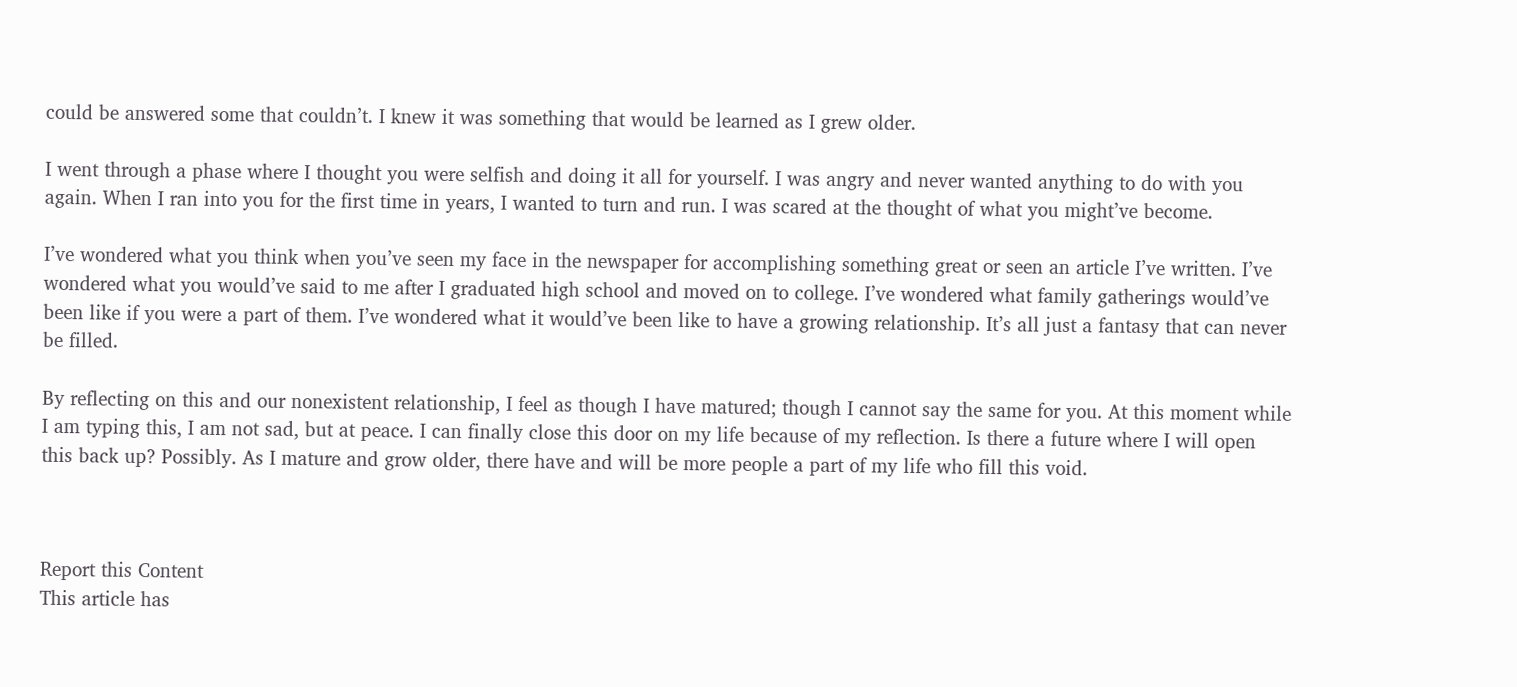could be answered some that couldn’t. I knew it was something that would be learned as I grew older.

I went through a phase where I thought you were selfish and doing it all for yourself. I was angry and never wanted anything to do with you again. When I ran into you for the first time in years, I wanted to turn and run. I was scared at the thought of what you might’ve become.

I’ve wondered what you think when you’ve seen my face in the newspaper for accomplishing something great or seen an article I’ve written. I’ve wondered what you would’ve said to me after I graduated high school and moved on to college. I’ve wondered what family gatherings would’ve been like if you were a part of them. I’ve wondered what it would’ve been like to have a growing relationship. It’s all just a fantasy that can never be filled.

By reflecting on this and our nonexistent relationship, I feel as though I have matured; though I cannot say the same for you. At this moment while I am typing this, I am not sad, but at peace. I can finally close this door on my life because of my reflection. Is there a future where I will open this back up? Possibly. As I mature and grow older, there have and will be more people a part of my life who fill this void.



Report this Content
This article has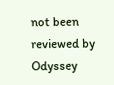not been reviewed by Odyssey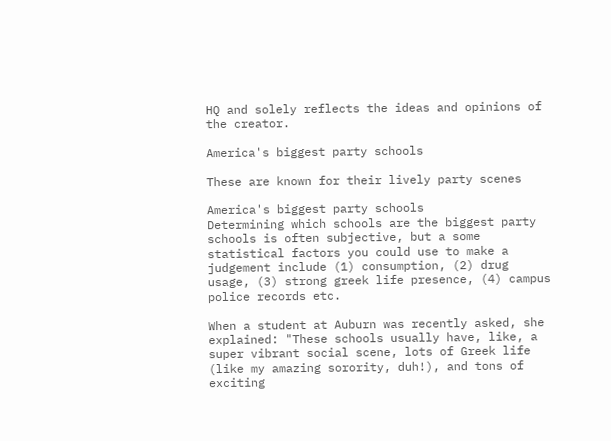HQ and solely reflects the ideas and opinions of the creator.

America's biggest party schools

These are known for their lively party scenes

America's biggest party schools
Determining which schools are the biggest party schools is often subjective, but a some statistical factors you could use to make a judgement include (1) consumption, (2) drug usage, (3) strong greek life presence, (4) campus police records etc.

When a student at Auburn was recently asked, she explained: "These schools usually have, like, a super vibrant social scene, lots of Greek life (like my amazing sorority, duh!), and tons of exciting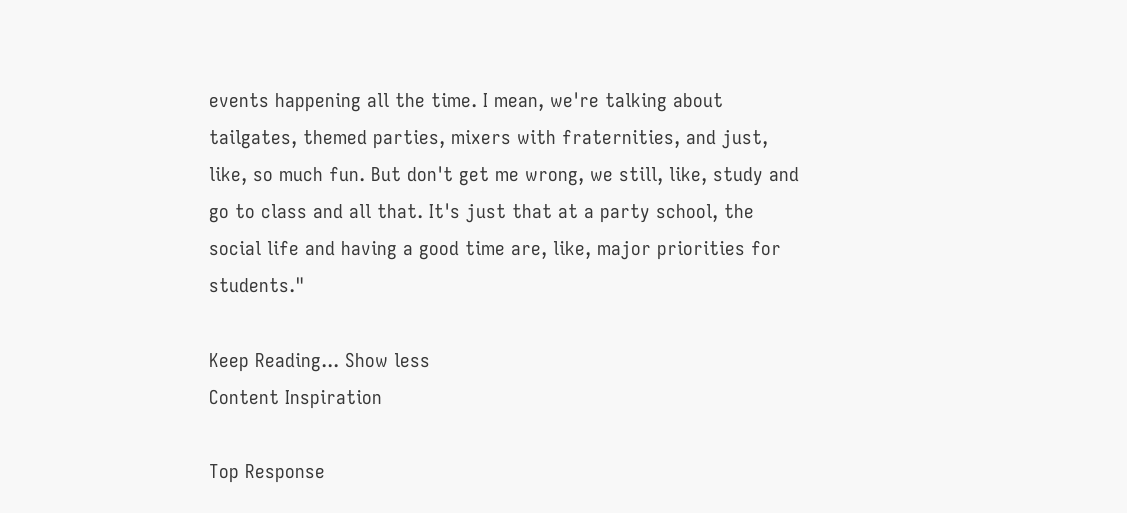events happening all the time. I mean, we're talking about tailgates, themed parties, mixers with fraternities, and just, like, so much fun. But don't get me wrong, we still, like, study and go to class and all that. It's just that at a party school, the social life and having a good time are, like, major priorities for students."

Keep Reading... Show less
Content Inspiration

Top Response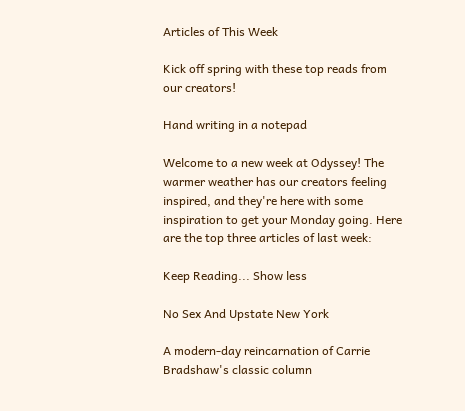Articles of This Week

Kick off spring with these top reads from our creators!

Hand writing in a notepad

Welcome to a new week at Odyssey! The warmer weather has our creators feeling inspired, and they're here with some inspiration to get your Monday going. Here are the top three articles of last week:

Keep Reading... Show less

No Sex And Upstate New York

A modern-day reincarnation of Carrie Bradshaw's classic column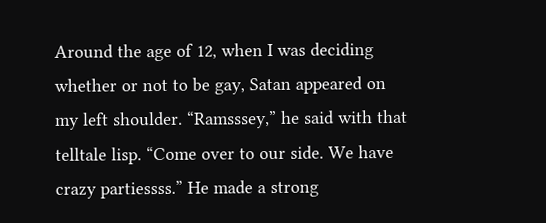Around the age of 12, when I was deciding whether or not to be gay, Satan appeared on my left shoulder. “Ramsssey,” he said with that telltale lisp. “Come over to our side. We have crazy partiessss.” He made a strong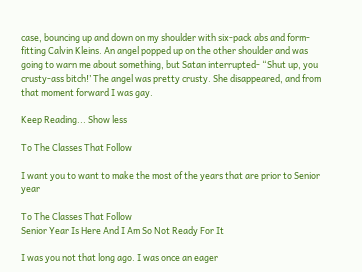case, bouncing up and down on my shoulder with six-pack abs and form-fitting Calvin Kleins. An angel popped up on the other shoulder and was going to warn me about something, but Satan interrupted- “Shut up, you crusty-ass bitch!’ The angel was pretty crusty. She disappeared, and from that moment forward I was gay.

Keep Reading... Show less

To The Classes That Follow

I want you to want to make the most of the years that are prior to Senior year

To The Classes That Follow
Senior Year Is Here And I Am So Not Ready For It

I was you not that long ago. I was once an eager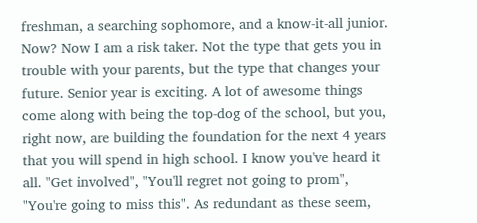freshman, a searching sophomore, and a know-it-all junior. Now? Now I am a risk taker. Not the type that gets you in trouble with your parents, but the type that changes your future. Senior year is exciting. A lot of awesome things come along with being the top-dog of the school, but you, right now, are building the foundation for the next 4 years that you will spend in high school. I know you've heard it all. "Get involved", "You'll regret not going to prom", "You're going to miss this". As redundant as these seem,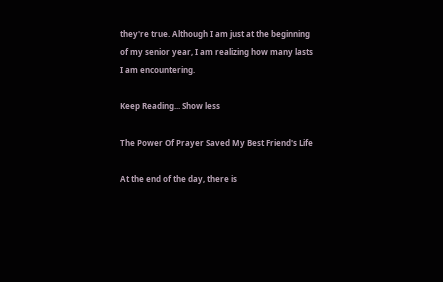they're true. Although I am just at the beginning of my senior year, I am realizing how many lasts I am encountering.

Keep Reading... Show less

The Power Of Prayer Saved My Best Friend's Life

At the end of the day, there is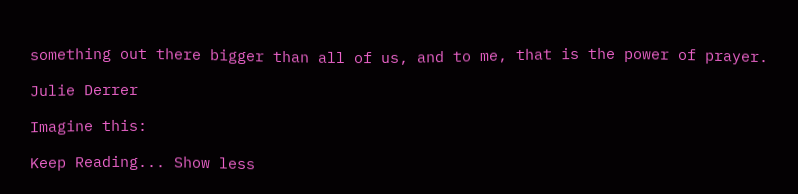something out there bigger than all of us, and to me, that is the power of prayer.

Julie Derrer

Imagine this:

Keep Reading... Show less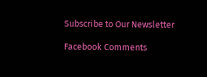Subscribe to Our Newsletter

Facebook Comments